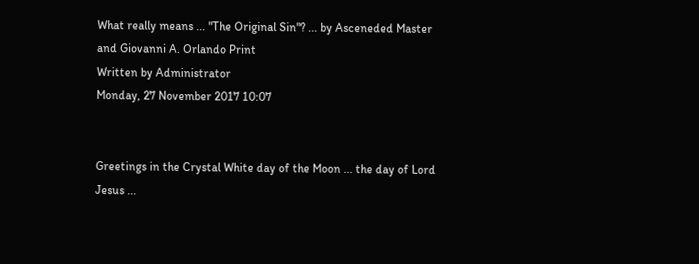What really means ... "The Original Sin"? ... by Asceneded Master and Giovanni A. Orlando Print
Written by Administrator
Monday, 27 November 2017 10:07


Greetings in the Crystal White day of the Moon ... the day of Lord Jesus ...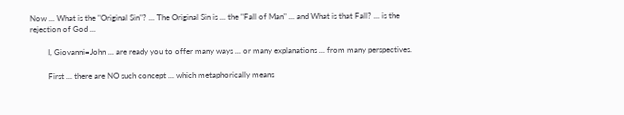Now ... What is the "Original Sin"? ... The Original Sin is ... the "Fall of Man" ... and What is that Fall? ... is the rejection of God ...

         I, Giovanni=John ... are ready you to offer many ways ... or many explanations ... from many perspectives.

         First ... there are NO such concept ... which metaphorically means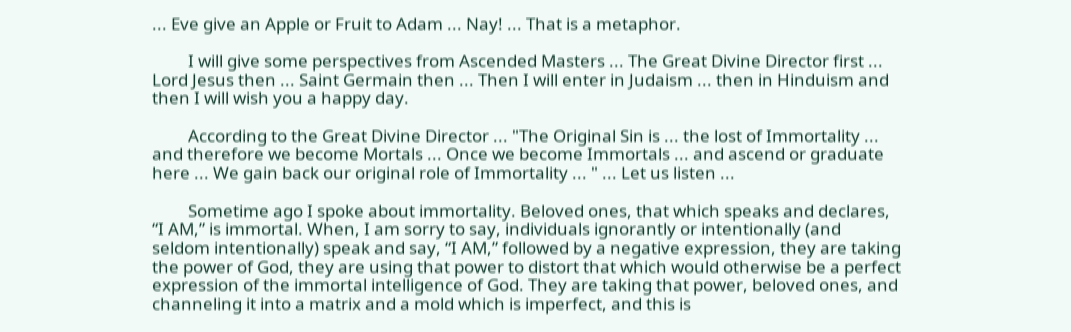... Eve give an Apple or Fruit to Adam ... Nay! ... That is a metaphor.

         I will give some perspectives from Ascended Masters ... The Great Divine Director first ... Lord Jesus then ... Saint Germain then ... Then I will enter in Judaism ... then in Hinduism and then I will wish you a happy day.

         According to the Great Divine Director ... "The Original Sin is ... the lost of Immortality ... and therefore we become Mortals ... Once we become Immortals ... and ascend or graduate here ... We gain back our original role of Immortality ... " ... Let us listen ...

         Sometime ago I spoke about immortality. Beloved ones, that which speaks and declares, “I AM,” is immortal. When, I am sorry to say, individuals ignorantly or intentionally (and seldom intentionally) speak and say, “I AM,” followed by a negative expression, they are taking the power of God, they are using that power to distort that which would otherwise be a perfect expression of the immortal intelligence of God. They are taking that power, beloved ones, and channeling it into a matrix and a mold which is imperfect, and this is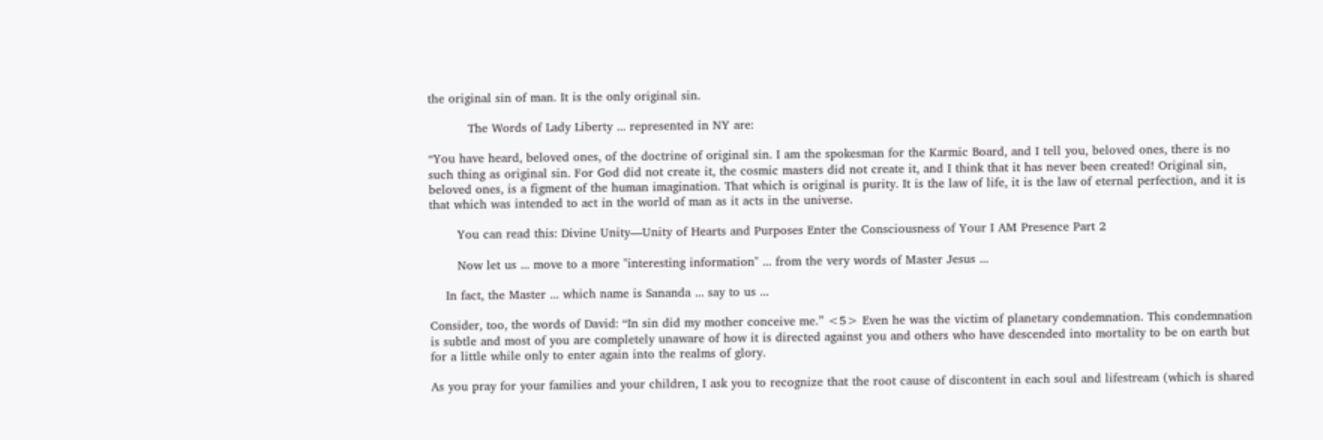the original sin of man. It is the only original sin.

          The Words of Lady Liberty ... represented in NY are:

“You have heard, beloved ones, of the doctrine of original sin. I am the spokesman for the Karmic Board, and I tell you, beloved ones, there is no such thing as original sin. For God did not create it, the cosmic masters did not create it, and I think that it has never been created! Original sin, beloved ones, is a figment of the human imagination. That which is original is purity. It is the law of life, it is the law of eternal perfection, and it is that which was intended to act in the world of man as it acts in the universe.

       You can read this: Divine Unity—Unity of Hearts and Purposes Enter the Consciousness of Your I AM Presence Part 2

       Now let us ... move to a more "interesting information" ... from the very words of Master Jesus ...

    In fact, the Master ... which name is Sananda ... say to us ...

Consider, too, the words of David: “In sin did my mother conceive me.” <5> Even he was the victim of planetary condemnation. This condemnation is subtle and most of you are completely unaware of how it is directed against you and others who have descended into mortality to be on earth but for a little while only to enter again into the realms of glory.

As you pray for your families and your children, I ask you to recognize that the root cause of discontent in each soul and lifestream (which is shared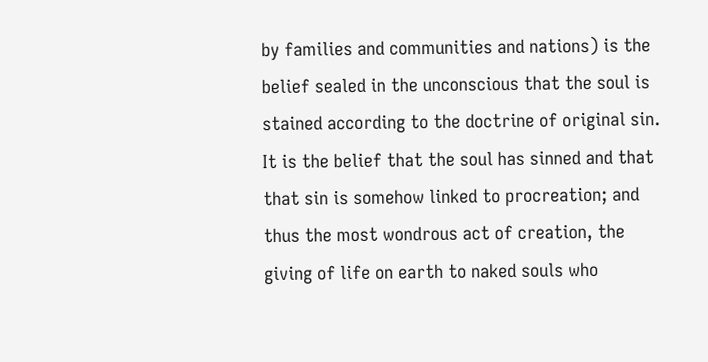by families and communities and nations) is the belief sealed in the unconscious that the soul is stained according to the doctrine of original sin. It is the belief that the soul has sinned and that that sin is somehow linked to procreation; and thus the most wondrous act of creation, the giving of life on earth to naked souls who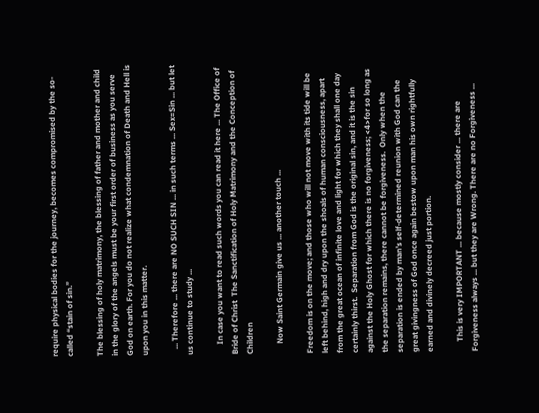require physical bodies for the journey, becomes compromised by the so-called “stain of sin.”

The blessing of holy matrimony, the blessing of father and mother and child in the glory of the angels must be your first order of business as you serve God on earth. For you do not realize what condemnation of Death and Hell is upon you in this matter.

   ... Therefore ... there are NO SUCH SIN ... in such terms ... Sex=Sin ... but let us continue to study ...

     In case you want to read such words you can read it here ... The Office of Bride of Christ  The Sanctification of Holy Matrimony and the Conception of Children

     Now Saint Germain give us ... another touch ...

Freedom is on the move; and those who will not move with its tide will be left behind, high and dry upon the shoals of human consciousness, apart from the great ocean of infinite love and light for which they shall one day certainly thirst.  Separation from God is the original sin, and it is the sin against the Holy Ghost for which there is no forgiveness; <4>for so long as the separation remains, there cannot be forgiveness.  Only when the separation is ended by man’s self-determined reunion with God can the great givingness of God once again bestow upon man his own rightfully earned and divinely decreed just portion.

     This is very IMPORTANT ... because mostly consider ... there are Forgiveness always ... but they are Wrong. There are no Forgiveness ...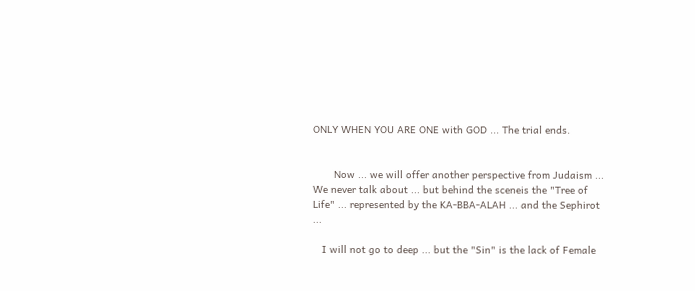ONLY WHEN YOU ARE ONE with GOD ... The trial ends.


       Now ... we will offer another perspective from Judaism ... We never talk about ... but behind the sceneis the "Tree of Life" ... represented by the KA-BBA-ALAH ... and the Sephirot ...

   I will not go to deep ... but the "Sin" is the lack of Female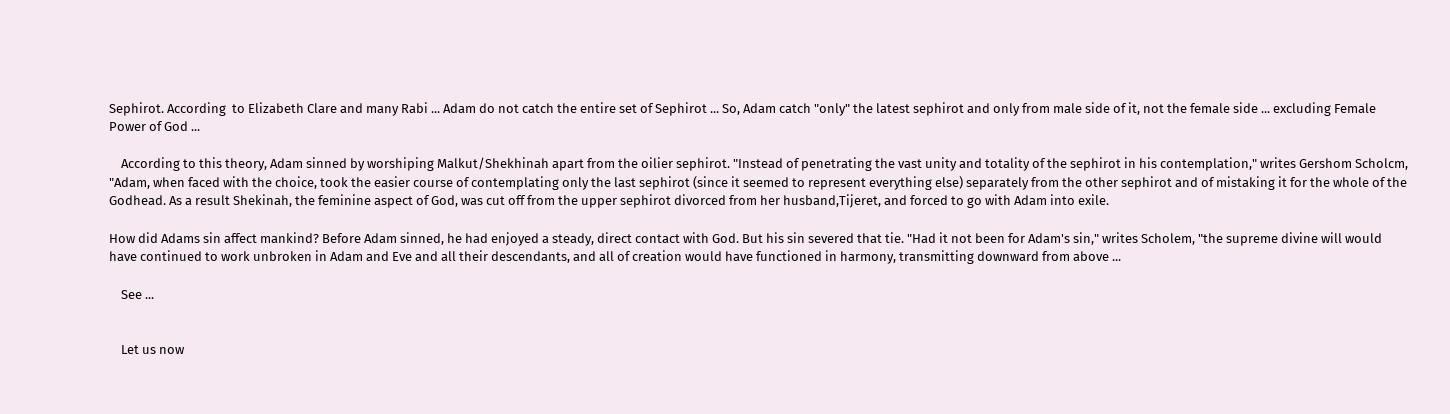Sephirot. According  to Elizabeth Clare and many Rabi ... Adam do not catch the entire set of Sephirot ... So, Adam catch "only" the latest sephirot and only from male side of it, not the female side ... excluding Female Power of God ...

    According to this theory, Adam sinned by worshiping Malkut/Shekhinah apart from the oilier sephirot. "Instead of penetrating the vast unity and totality of the sephirot in his contemplation," writes Gershom Scholcm, "Adam, when faced with the choice, took the easier course of contemplating only the last sephirot (since it seemed to represent everything else) separately from the other sephirot and of mistaking it for the whole of the Godhead. As a result Shekinah, the feminine aspect of God, was cut off from the upper sephirot divorced from her husband,Tijeret, and forced to go with Adam into exile.

How did Adams sin affect mankind? Before Adam sinned, he had enjoyed a steady, direct contact with God. But his sin severed that tie. "Had it not been for Adam's sin," writes Scholem, "the supreme divine will would have continued to work unbroken in Adam and Eve and all their descendants, and all of creation would have functioned in harmony, transmitting downward from above ...

    See ...


    Let us now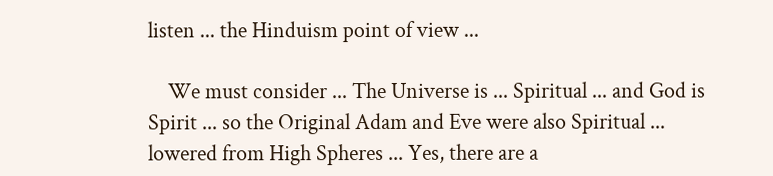listen ... the Hinduism point of view ...

    We must consider ... The Universe is ... Spiritual ... and God is Spirit ... so the Original Adam and Eve were also Spiritual ... lowered from High Spheres ... Yes, there are a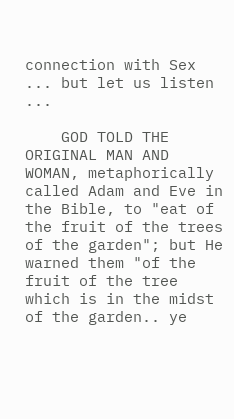connection with Sex ... but let us listen ...

    GOD TOLD THE ORIGINAL MAN AND WOMAN, metaphorically called Adam and Eve in the Bible, to "eat of the fruit of the trees of the garden"; but He warned them "of the fruit of the tree which is in the midst of the garden.. ye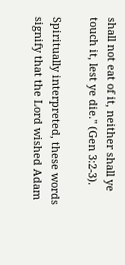shall not eat of it, neither shall ye touch it, lest ye die." (Gen 3:2-3).

Spiritually interpreted, these words signify that the Lord wished Adam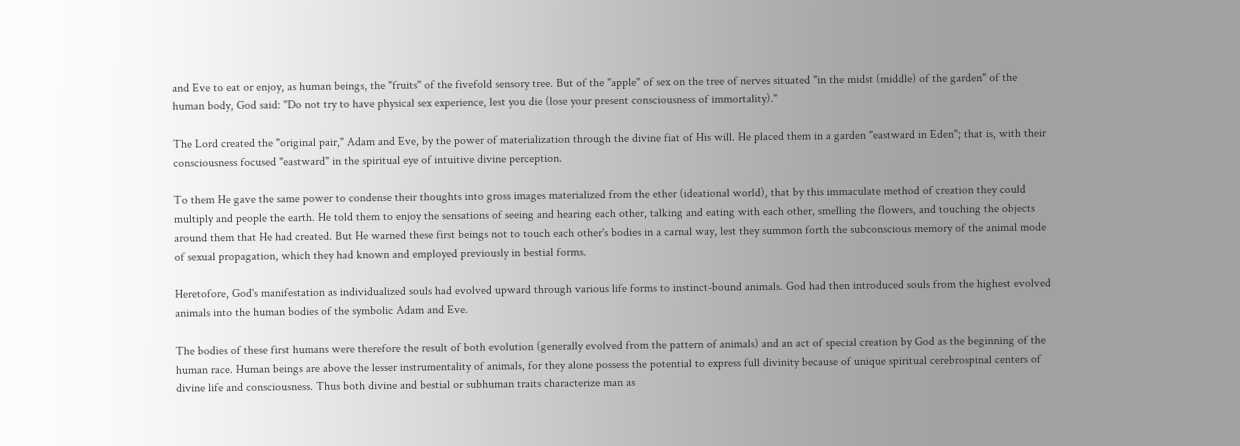and Eve to eat or enjoy, as human beings, the "fruits" of the fivefold sensory tree. But of the "apple" of sex on the tree of nerves situated "in the midst (middle) of the garden" of the human body, God said: "Do not try to have physical sex experience, lest you die (lose your present consciousness of immortality)."

The Lord created the "original pair," Adam and Eve, by the power of materialization through the divine fiat of His will. He placed them in a garden "eastward in Eden"; that is, with their consciousness focused "eastward" in the spiritual eye of intuitive divine perception.

To them He gave the same power to condense their thoughts into gross images materialized from the ether (ideational world), that by this immaculate method of creation they could multiply and people the earth. He told them to enjoy the sensations of seeing and hearing each other, talking and eating with each other, smelling the flowers, and touching the objects around them that He had created. But He warned these first beings not to touch each other's bodies in a carnal way, lest they summon forth the subconscious memory of the animal mode of sexual propagation, which they had known and employed previously in bestial forms.

Heretofore, God's manifestation as individualized souls had evolved upward through various life forms to instinct-bound animals. God had then introduced souls from the highest evolved animals into the human bodies of the symbolic Adam and Eve.

The bodies of these first humans were therefore the result of both evolution (generally evolved from the pattern of animals) and an act of special creation by God as the beginning of the human race. Human beings are above the lesser instrumentality of animals, for they alone possess the potential to express full divinity because of unique spiritual cerebrospinal centers of divine life and consciousness. Thus both divine and bestial or subhuman traits characterize man as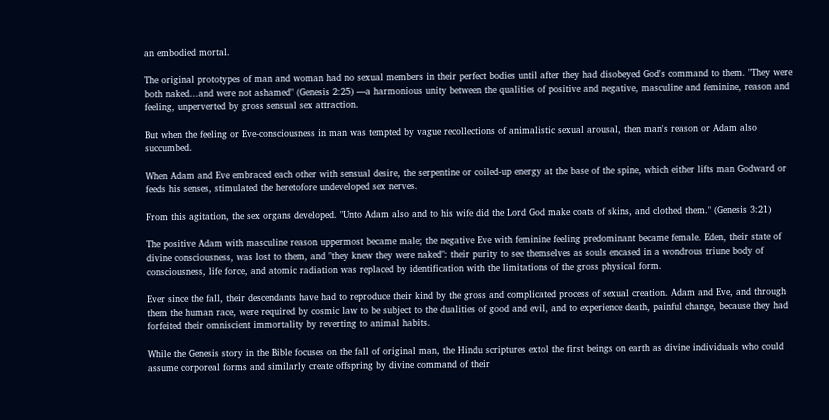an embodied mortal.

The original prototypes of man and woman had no sexual members in their perfect bodies until after they had disobeyed God's command to them. "They were both naked...and were not ashamed" (Genesis 2:25) —a harmonious unity between the qualities of positive and negative, masculine and feminine, reason and feeling, unperverted by gross sensual sex attraction.

But when the feeling or Eve-consciousness in man was tempted by vague recollections of animalistic sexual arousal, then man's reason or Adam also succumbed.

When Adam and Eve embraced each other with sensual desire, the serpentine or coiled-up energy at the base of the spine, which either lifts man Godward or feeds his senses, stimulated the heretofore undeveloped sex nerves.

From this agitation, the sex organs developed. "Unto Adam also and to his wife did the Lord God make coats of skins, and clothed them." (Genesis 3:21)

The positive Adam with masculine reason uppermost became male; the negative Eve with feminine feeling predominant became female. Eden, their state of divine consciousness, was lost to them, and "they knew they were naked": their purity to see themselves as souls encased in a wondrous triune body of consciousness, life force, and atomic radiation was replaced by identification with the limitations of the gross physical form.

Ever since the fall, their descendants have had to reproduce their kind by the gross and complicated process of sexual creation. Adam and Eve, and through them the human race, were required by cosmic law to be subject to the dualities of good and evil, and to experience death, painful change, because they had forfeited their omniscient immortality by reverting to animal habits.

While the Genesis story in the Bible focuses on the fall of original man, the Hindu scriptures extol the first beings on earth as divine individuals who could assume corporeal forms and similarly create offspring by divine command of their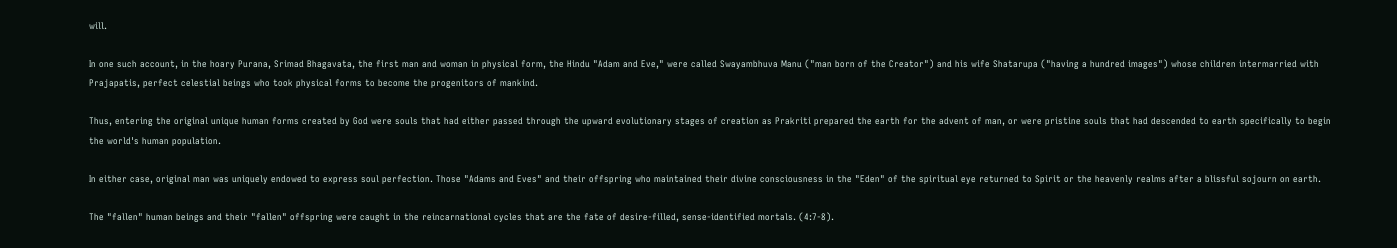will.

In one such account, in the hoary Purana, Srimad Bhagavata, the first man and woman in physical form, the Hindu "Adam and Eve," were called Swayambhuva Manu ("man born of the Creator") and his wife Shatarupa ("having a hundred images") whose children intermarried with Prajapatis, perfect celestial beings who took physical forms to become the progenitors of mankind.

Thus, entering the original unique human forms created by God were souls that had either passed through the upward evolutionary stages of creation as Prakriti prepared the earth for the advent of man, or were pristine souls that had descended to earth specifically to begin the world's human population.

In either case, original man was uniquely endowed to express soul perfection. Those "Adams and Eves" and their offspring who maintained their divine consciousness in the "Eden" of the spiritual eye returned to Spirit or the heavenly realms after a blissful sojourn on earth.

The "fallen" human beings and their "fallen" offspring were caught in the reincarnational cycles that are the fate of desire-filled, sense-identified mortals. (4:7-8).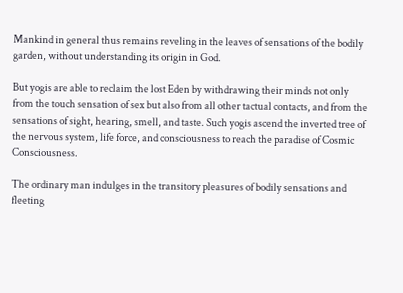Mankind in general thus remains reveling in the leaves of sensations of the bodily garden, without understanding its origin in God.

But yogis are able to reclaim the lost Eden by withdrawing their minds not only from the touch sensation of sex but also from all other tactual contacts, and from the sensations of sight, hearing, smell, and taste. Such yogis ascend the inverted tree of the nervous system, life force, and consciousness to reach the paradise of Cosmic Consciousness.

The ordinary man indulges in the transitory pleasures of bodily sensations and fleeting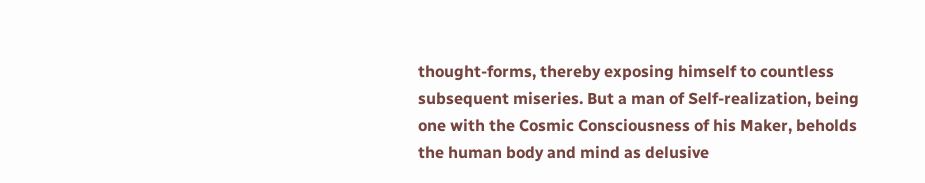thought-forms, thereby exposing himself to countless subsequent miseries. But a man of Self-realization, being one with the Cosmic Consciousness of his Maker, beholds the human body and mind as delusive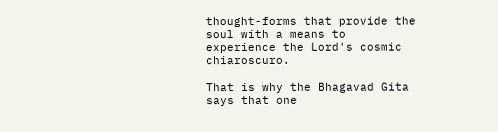thought-forms that provide the soul with a means to experience the Lord's cosmic chiaroscuro.

That is why the Bhagavad Gita says that one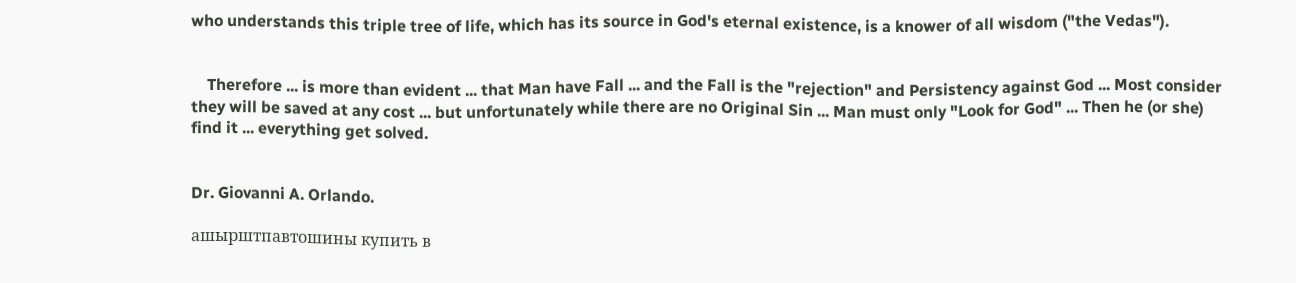who understands this triple tree of life, which has its source in God's eternal existence, is a knower of all wisdom ("the Vedas").


    Therefore ... is more than evident ... that Man have Fall ... and the Fall is the "rejection" and Persistency against God ... Most consider they will be saved at any cost ... but unfortunately while there are no Original Sin ... Man must only "Look for God" ... Then he (or she) find it ... everything get solved.


Dr. Giovanni A. Orlando.

ашырштпавтошины купить в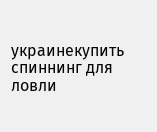украинекупить спиннинг для ловли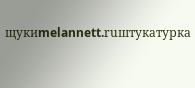щукиmelannett.ruштукатурка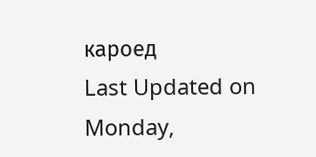кароед
Last Updated on Monday,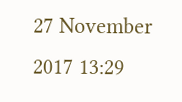27 November 2017 13:29